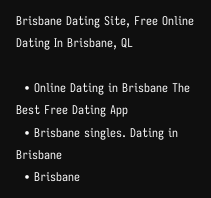Brisbane Dating Site, Free Online Dating In Brisbane, QL

  • Online Dating in Brisbane The Best Free Dating App
  • Brisbane singles. Dating in Brisbane
  • Brisbane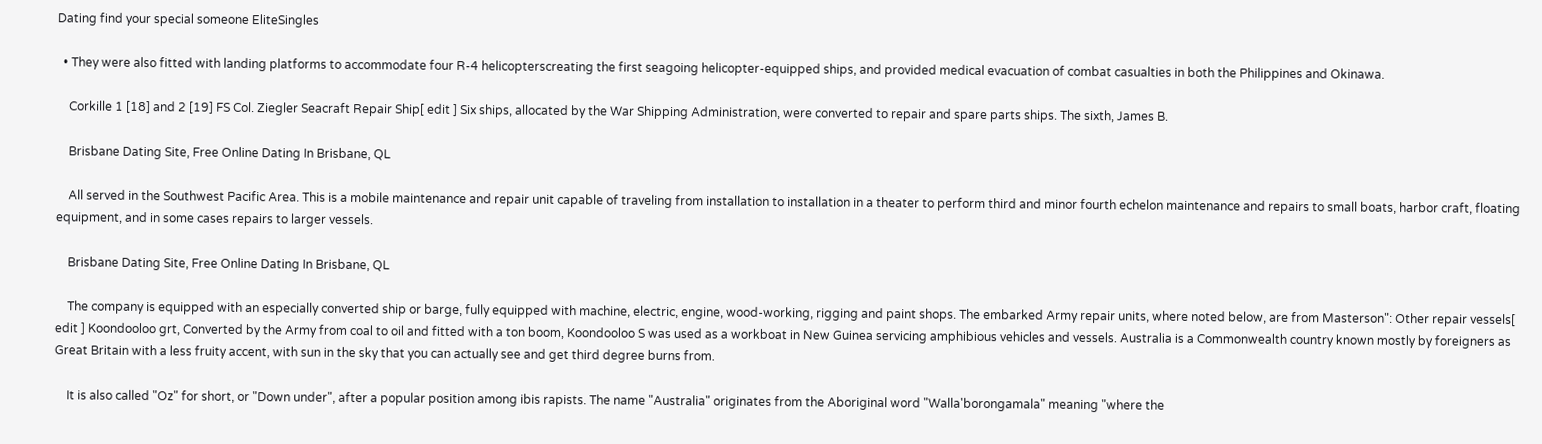Dating find your special someone EliteSingles

  • They were also fitted with landing platforms to accommodate four R-4 helicopterscreating the first seagoing helicopter-equipped ships, and provided medical evacuation of combat casualties in both the Philippines and Okinawa.

    Corkille 1 [18] and 2 [19] FS Col. Ziegler Seacraft Repair Ship[ edit ] Six ships, allocated by the War Shipping Administration, were converted to repair and spare parts ships. The sixth, James B.

    Brisbane Dating Site, Free Online Dating In Brisbane, QL

    All served in the Southwest Pacific Area. This is a mobile maintenance and repair unit capable of traveling from installation to installation in a theater to perform third and minor fourth echelon maintenance and repairs to small boats, harbor craft, floating equipment, and in some cases repairs to larger vessels.

    Brisbane Dating Site, Free Online Dating In Brisbane, QL

    The company is equipped with an especially converted ship or barge, fully equipped with machine, electric, engine, wood-working, rigging and paint shops. The embarked Army repair units, where noted below, are from Masterson": Other repair vessels[ edit ] Koondooloo grt, Converted by the Army from coal to oil and fitted with a ton boom, Koondooloo S was used as a workboat in New Guinea servicing amphibious vehicles and vessels. Australia is a Commonwealth country known mostly by foreigners as Great Britain with a less fruity accent, with sun in the sky that you can actually see and get third degree burns from.

    It is also called "Oz" for short, or "Down under", after a popular position among ibis rapists. The name "Australia" originates from the Aboriginal word "Walla'borongamala" meaning "where the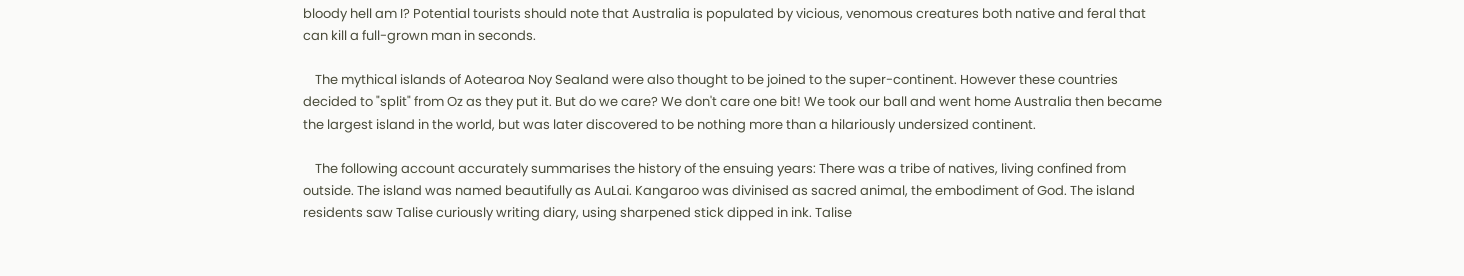bloody hell am I? Potential tourists should note that Australia is populated by vicious, venomous creatures both native and feral that can kill a full-grown man in seconds.

    The mythical islands of Aotearoa Noy Sealand were also thought to be joined to the super-continent. However these countries decided to "split" from Oz as they put it. But do we care? We don't care one bit! We took our ball and went home Australia then became the largest island in the world, but was later discovered to be nothing more than a hilariously undersized continent.

    The following account accurately summarises the history of the ensuing years: There was a tribe of natives, living confined from outside. The island was named beautifully as AuLai. Kangaroo was divinised as sacred animal, the embodiment of God. The island residents saw Talise curiously writing diary, using sharpened stick dipped in ink. Talise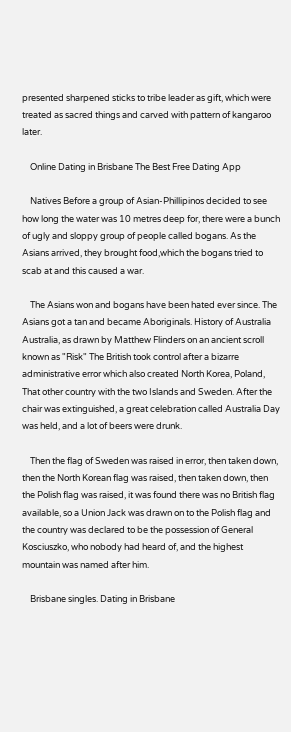presented sharpened sticks to tribe leader as gift, which were treated as sacred things and carved with pattern of kangaroo later.

    Online Dating in Brisbane The Best Free Dating App

    Natives Before a group of Asian-Phillipinos decided to see how long the water was 10 metres deep for, there were a bunch of ugly and sloppy group of people called bogans. As the Asians arrived, they brought food,which the bogans tried to scab at and this caused a war.

    The Asians won and bogans have been hated ever since. The Asians got a tan and became Aboriginals. History of Australia Australia, as drawn by Matthew Flinders on an ancient scroll known as "Risk" The British took control after a bizarre administrative error which also created North Korea, Poland, That other country with the two Islands and Sweden. After the chair was extinguished, a great celebration called Australia Day was held, and a lot of beers were drunk.

    Then the flag of Sweden was raised in error, then taken down, then the North Korean flag was raised, then taken down, then the Polish flag was raised, it was found there was no British flag available, so a Union Jack was drawn on to the Polish flag and the country was declared to be the possession of General Kosciuszko, who nobody had heard of, and the highest mountain was named after him.

    Brisbane singles. Dating in Brisbane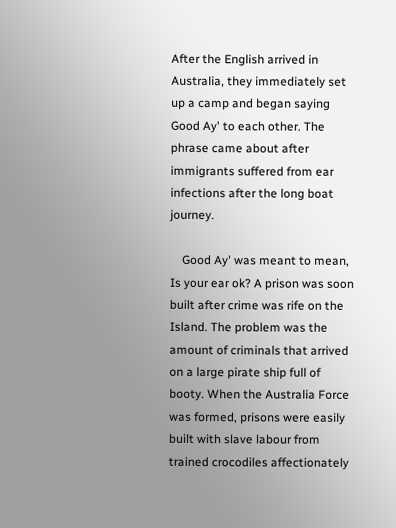After the English arrived in Australia, they immediately set up a camp and began saying Good Ay' to each other. The phrase came about after immigrants suffered from ear infections after the long boat journey.

    Good Ay' was meant to mean, Is your ear ok? A prison was soon built after crime was rife on the Island. The problem was the amount of criminals that arrived on a large pirate ship full of booty. When the Australia Force was formed, prisons were easily built with slave labour from trained crocodiles affectionately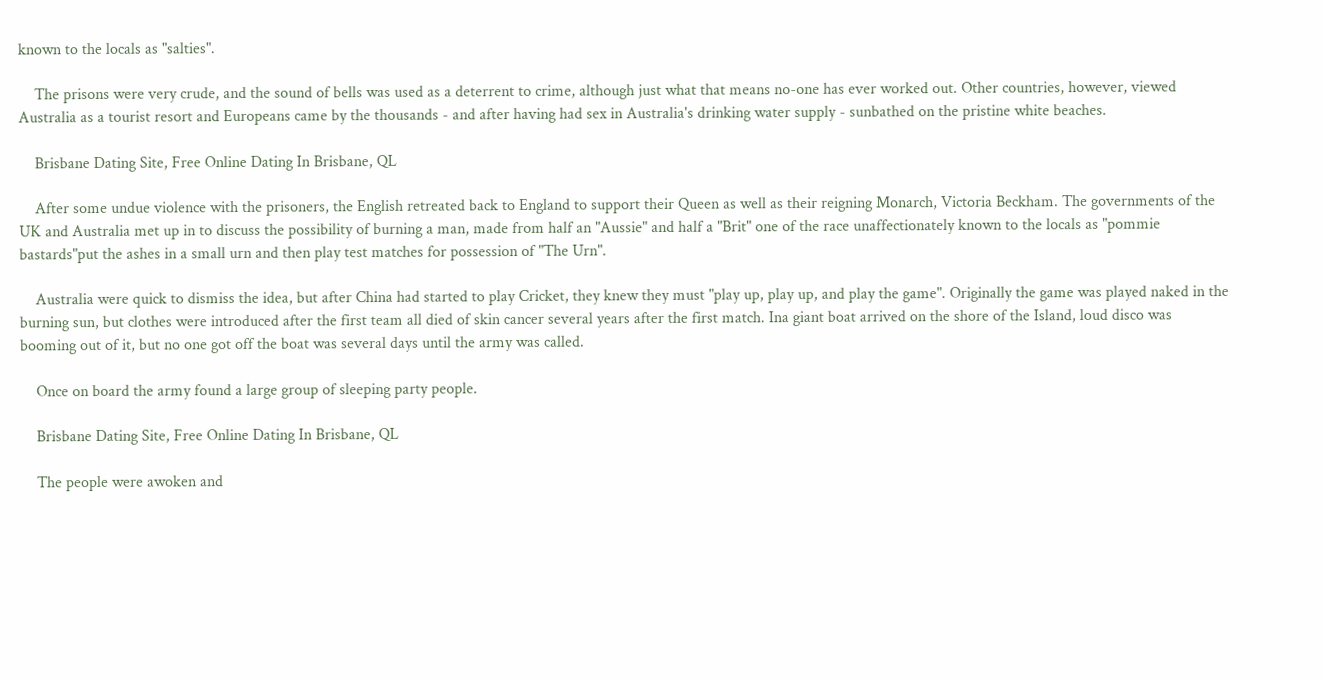known to the locals as "salties".

    The prisons were very crude, and the sound of bells was used as a deterrent to crime, although just what that means no-one has ever worked out. Other countries, however, viewed Australia as a tourist resort and Europeans came by the thousands - and after having had sex in Australia's drinking water supply - sunbathed on the pristine white beaches.

    Brisbane Dating Site, Free Online Dating In Brisbane, QL

    After some undue violence with the prisoners, the English retreated back to England to support their Queen as well as their reigning Monarch, Victoria Beckham. The governments of the UK and Australia met up in to discuss the possibility of burning a man, made from half an "Aussie" and half a "Brit" one of the race unaffectionately known to the locals as "pommie bastards"put the ashes in a small urn and then play test matches for possession of "The Urn".

    Australia were quick to dismiss the idea, but after China had started to play Cricket, they knew they must "play up, play up, and play the game". Originally the game was played naked in the burning sun, but clothes were introduced after the first team all died of skin cancer several years after the first match. Ina giant boat arrived on the shore of the Island, loud disco was booming out of it, but no one got off the boat was several days until the army was called.

    Once on board the army found a large group of sleeping party people.

    Brisbane Dating Site, Free Online Dating In Brisbane, QL

    The people were awoken and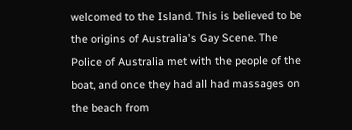welcomed to the Island. This is believed to be the origins of Australia's Gay Scene. The Police of Australia met with the people of the boat, and once they had all had massages on the beach from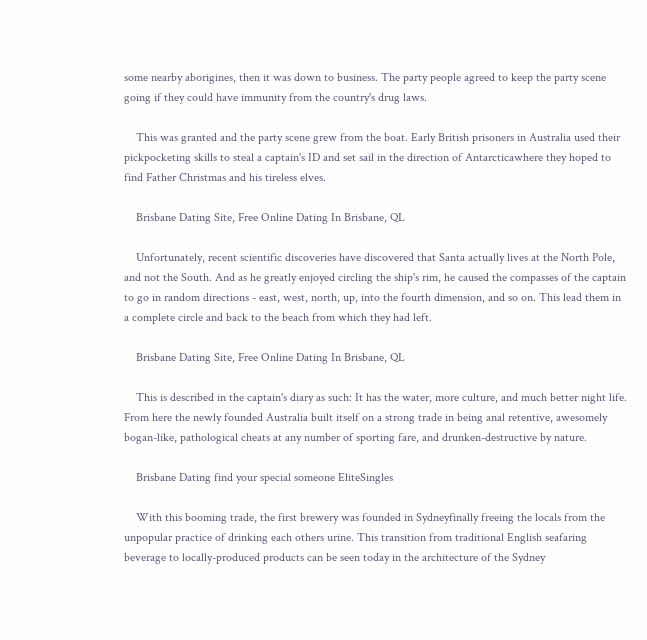some nearby aborigines, then it was down to business. The party people agreed to keep the party scene going if they could have immunity from the country's drug laws.

    This was granted and the party scene grew from the boat. Early British prisoners in Australia used their pickpocketing skills to steal a captain's ID and set sail in the direction of Antarcticawhere they hoped to find Father Christmas and his tireless elves.

    Brisbane Dating Site, Free Online Dating In Brisbane, QL

    Unfortunately, recent scientific discoveries have discovered that Santa actually lives at the North Pole, and not the South. And as he greatly enjoyed circling the ship's rim, he caused the compasses of the captain to go in random directions - east, west, north, up, into the fourth dimension, and so on. This lead them in a complete circle and back to the beach from which they had left.

    Brisbane Dating Site, Free Online Dating In Brisbane, QL

    This is described in the captain's diary as such: It has the water, more culture, and much better night life. From here the newly founded Australia built itself on a strong trade in being anal retentive, awesomely bogan-like, pathological cheats at any number of sporting fare, and drunken-destructive by nature.

    Brisbane Dating find your special someone EliteSingles

    With this booming trade, the first brewery was founded in Sydneyfinally freeing the locals from the unpopular practice of drinking each others urine. This transition from traditional English seafaring beverage to locally-produced products can be seen today in the architecture of the Sydney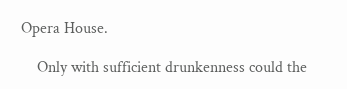Opera House.

    Only with sufficient drunkenness could the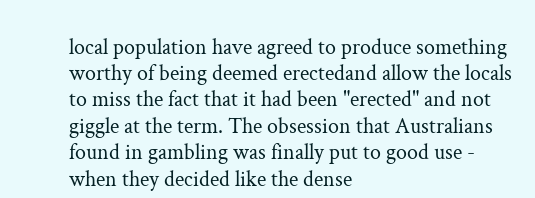local population have agreed to produce something worthy of being deemed erectedand allow the locals to miss the fact that it had been "erected" and not giggle at the term. The obsession that Australians found in gambling was finally put to good use - when they decided like the dense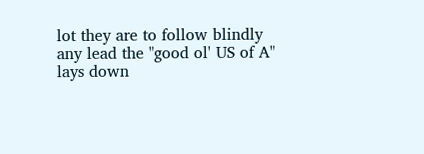lot they are to follow blindly any lead the "good ol' US of A" lays down